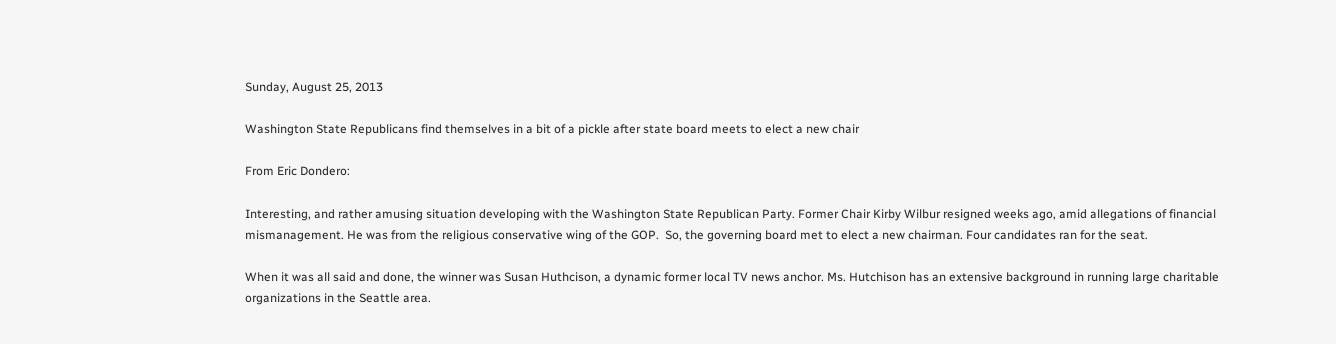Sunday, August 25, 2013

Washington State Republicans find themselves in a bit of a pickle after state board meets to elect a new chair

From Eric Dondero:

Interesting, and rather amusing situation developing with the Washington State Republican Party. Former Chair Kirby Wilbur resigned weeks ago, amid allegations of financial mismanagement. He was from the religious conservative wing of the GOP.  So, the governing board met to elect a new chairman. Four candidates ran for the seat.

When it was all said and done, the winner was Susan Huthcison, a dynamic former local TV news anchor. Ms. Hutchison has an extensive background in running large charitable organizations in the Seattle area.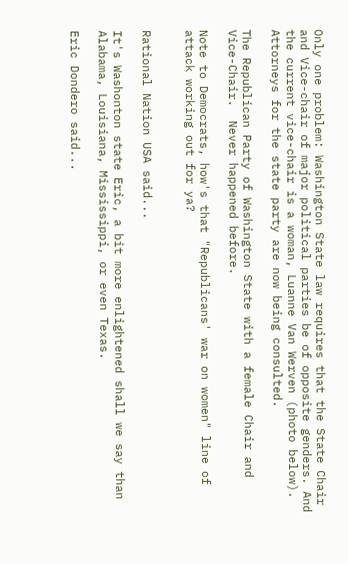Only one problem: Washington State law requires that the State Chair and Vice-chair of major political parties be of opposite genders. And the current vice-chair is a woman, Luanne Van Werven (photo below). Attorneys for the state party are now being consulted.

The Republican Party of Washington State with a female Chair and Vice-Chair.  Never happened before.

Note to Democrats, how's that "Republicans' war on women" line of attack working out for ya?


Rational Nation USA said...

It's Washonton state Eric, a bit more enlightened shall we say than Alabama, Louisiana, Mississippi, or even Texas.

Eric Dondero said...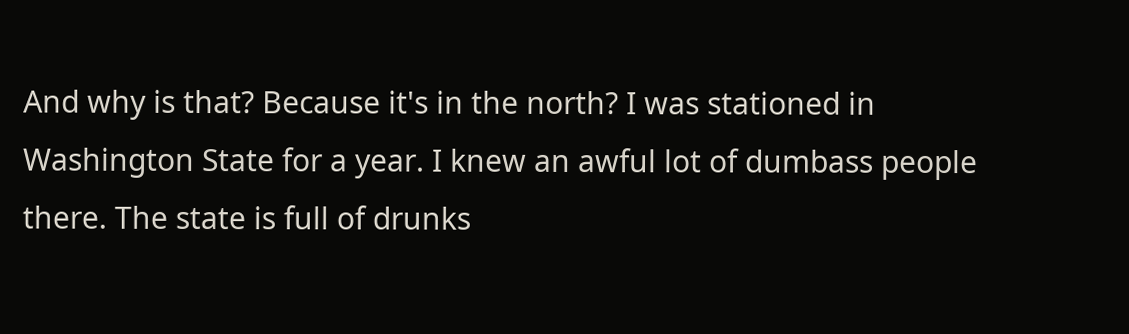And why is that? Because it's in the north? I was stationed in Washington State for a year. I knew an awful lot of dumbass people there. The state is full of drunks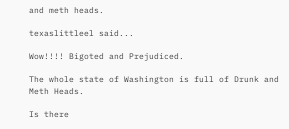and meth heads.

texaslittleel said...

Wow!!!! Bigoted and Prejudiced.

The whole state of Washington is full of Drunk and Meth Heads.

Is there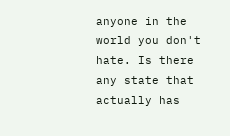anyone in the world you don't hate. Is there any state that actually has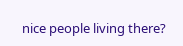nice people living there?